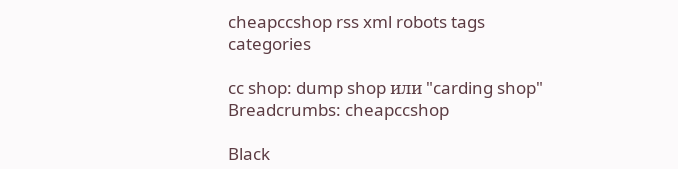cheapccshop rss xml robots tags categories

cc shop: dump shop или "carding shop"
Breadcrumbs: cheapccshop

Black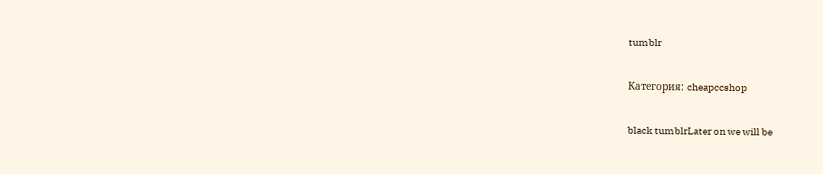tumblr

Категория: cheapccshop

black tumblrLater on we will be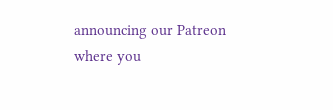announcing our Patreon where you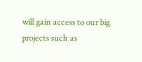will gain access to our big projects such as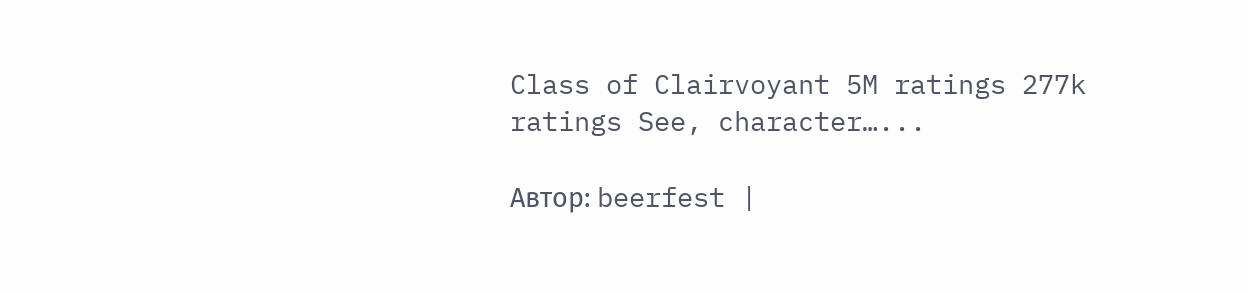Class of Clairvoyant 5M ratings 277k ratings See, character…...

Автор: beerfest |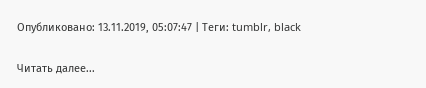Опубликовано: 13.11.2019, 05:07:47 | Теги: tumblr, black

Читать далее...